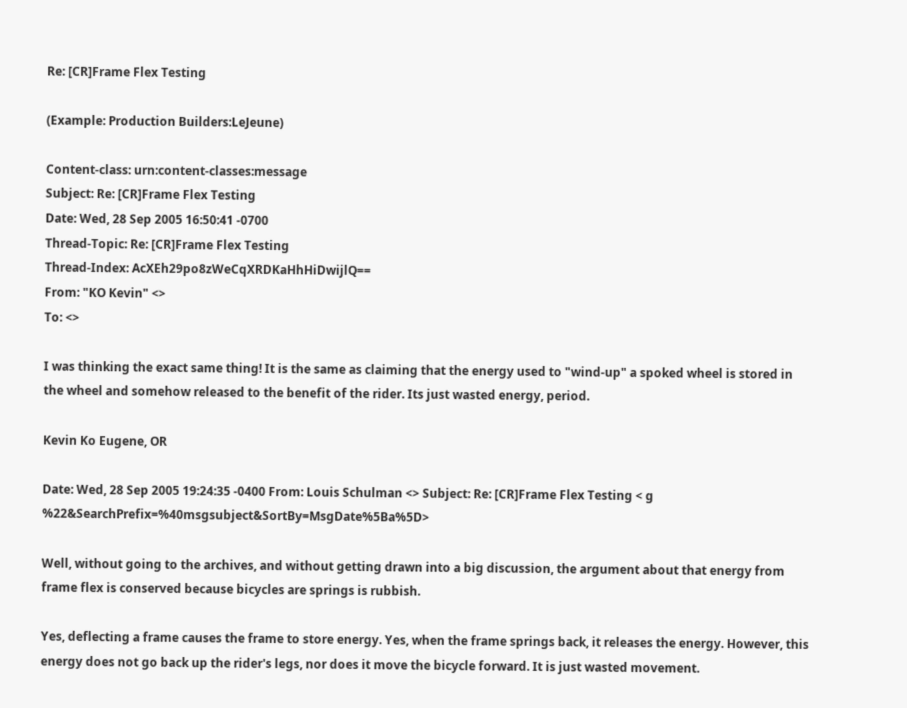Re: [CR]Frame Flex Testing

(Example: Production Builders:LeJeune)

Content-class: urn:content-classes:message
Subject: Re: [CR]Frame Flex Testing
Date: Wed, 28 Sep 2005 16:50:41 -0700
Thread-Topic: Re: [CR]Frame Flex Testing
Thread-Index: AcXEh29po8zWeCqXRDKaHhHiDwijlQ==
From: "KO Kevin" <>
To: <>

I was thinking the exact same thing! It is the same as claiming that the energy used to "wind-up" a spoked wheel is stored in the wheel and somehow released to the benefit of the rider. Its just wasted energy, period.

Kevin Ko Eugene, OR

Date: Wed, 28 Sep 2005 19:24:35 -0400 From: Louis Schulman <> Subject: Re: [CR]Frame Flex Testing < g %22&SearchPrefix=%40msgsubject&SortBy=MsgDate%5Ba%5D>

Well, without going to the archives, and without getting drawn into a big discussion, the argument about that energy from frame flex is conserved because bicycles are springs is rubbish.

Yes, deflecting a frame causes the frame to store energy. Yes, when the frame springs back, it releases the energy. However, this energy does not go back up the rider's legs, nor does it move the bicycle forward. It is just wasted movement.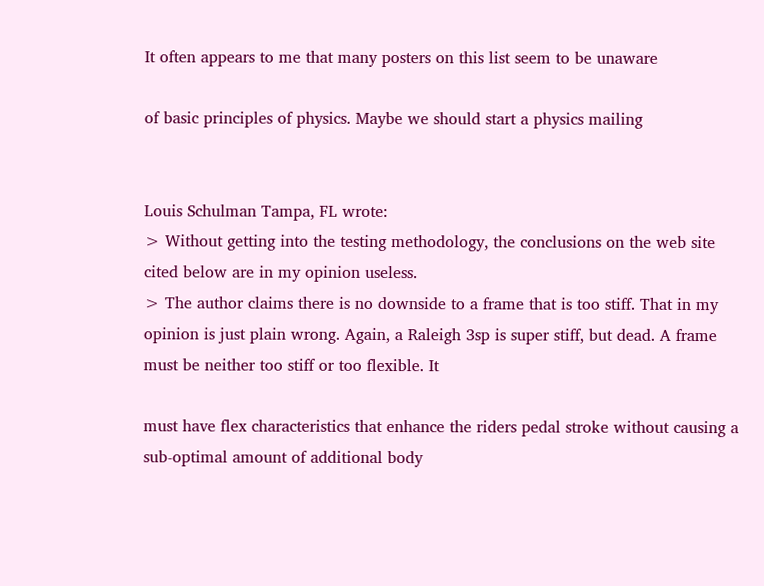It often appears to me that many posters on this list seem to be unaware

of basic principles of physics. Maybe we should start a physics mailing


Louis Schulman Tampa, FL wrote:
> Without getting into the testing methodology, the conclusions on the web site cited below are in my opinion useless.
> The author claims there is no downside to a frame that is too stiff. That in my opinion is just plain wrong. Again, a Raleigh 3sp is super stiff, but dead. A frame must be neither too stiff or too flexible. It

must have flex characteristics that enhance the riders pedal stroke without causing a sub-optimal amount of additional body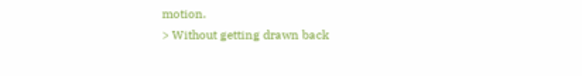motion.
> Without getting drawn back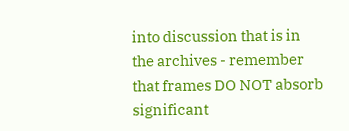into discussion that is in the archives - remember that frames DO NOT absorb significant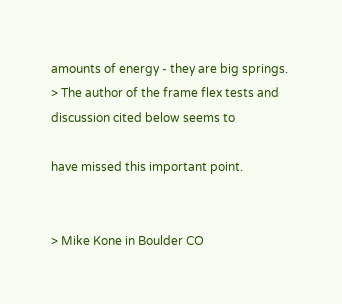amounts of energy - they are big springs.
> The author of the frame flex tests and discussion cited below seems to

have missed this important point.


> Mike Kone in Boulder CO